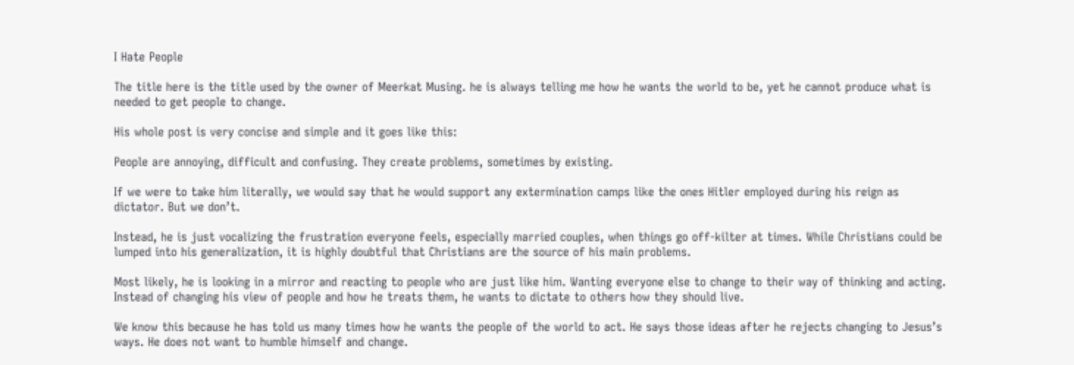I Hate People

The title here is the title used by the owner of Meerkat Musing. he is always telling me how he wants the world to be, yet he cannot produce what is needed to get people to change.

His whole post is very concise and simple and it goes like this:

People are annoying, difficult and confusing. They create problems, sometimes by existing.

If we were to take him literally, we would say that he would support any extermination camps like the ones Hitler employed during his reign as dictator. But we don’t.

Instead, he is just vocalizing the frustration everyone feels, especially married couples, when things go off-kilter at times. While Christians could be lumped into his generalization, it is highly doubtful that Christians are the source of his main problems.

Most likely, he is looking in a mirror and reacting to people who are just like him. Wanting everyone else to change to their way of thinking and acting. Instead of changing his view of people and how he treats them, he wants to dictate to others how they should live.

We know this because he has told us many times how he wants the people of the world to act. He says those ideas after he rejects changing to Jesus’s ways. He does not want to humble himself and change.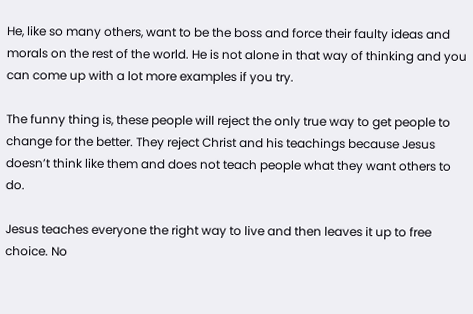He, like so many others, want to be the boss and force their faulty ideas and morals on the rest of the world. He is not alone in that way of thinking and you can come up with a lot more examples if you try.

The funny thing is, these people will reject the only true way to get people to change for the better. They reject Christ and his teachings because Jesus doesn’t think like them and does not teach people what they want others to do.

Jesus teaches everyone the right way to live and then leaves it up to free choice. No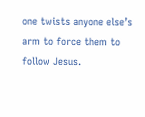one twists anyone else’s arm to force them to follow Jesus.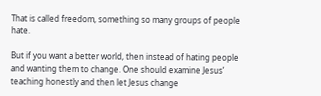That is called freedom, something so many groups of people hate.

But if you want a better world, then instead of hating people and wanting them to change. One should examine Jesus’ teaching honestly and then let Jesus change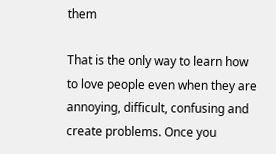them

That is the only way to learn how to love people even when they are annoying, difficult, confusing and create problems. Once you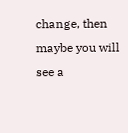change, then maybe you will see a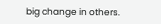big change in others.